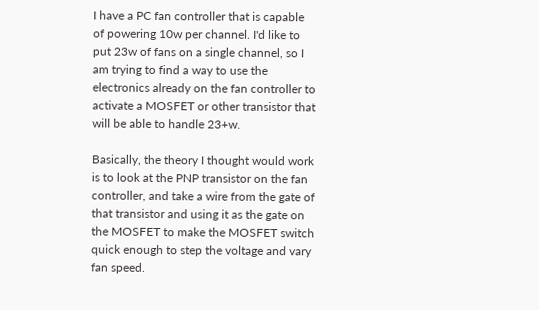I have a PC fan controller that is capable of powering 10w per channel. I'd like to put 23w of fans on a single channel, so I am trying to find a way to use the electronics already on the fan controller to activate a MOSFET or other transistor that will be able to handle 23+w.

Basically, the theory I thought would work is to look at the PNP transistor on the fan controller, and take a wire from the gate of that transistor and using it as the gate on the MOSFET to make the MOSFET switch quick enough to step the voltage and vary fan speed.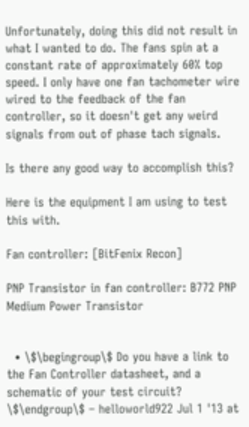Unfortunately, doing this did not result in what I wanted to do. The fans spin at a constant rate of approximately 60% top speed. I only have one fan tachometer wire wired to the feedback of the fan controller, so it doesn't get any weird signals from out of phase tach signals.

Is there any good way to accomplish this?

Here is the equipment I am using to test this with.

Fan controller: [BitFenix Recon]

PNP Transistor in fan controller: B772 PNP Medium Power Transistor


  • \$\begingroup\$ Do you have a link to the Fan Controller datasheet, and a schematic of your test circuit? \$\endgroup\$ – helloworld922 Jul 1 '13 at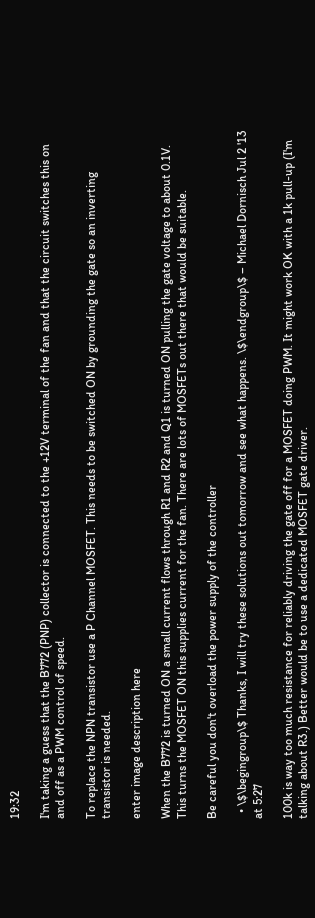19:32

I'm taking a guess that the B772 (PNP) collector is connected to the +12V terminal of the fan and that the circuit switches this on and off as a PWM control of speed.

To replace the NPN transistor use a P Channel MOSFET. This needs to be switched ON by grounding the gate so an inverting transistor is needed.

enter image description here

When the B772 is turned ON a small current flows through R1 and R2 and Q1 is turned ON pulling the gate voltage to about 0.1V. This turns the MOSFET ON this supplies current for the fan. There are lots of MOSFETs out there that would be suitable.

Be careful you don't overload the power supply of the controller

  • \$\begingroup\$ Thanks, I will try these solutions out tomorrow and see what happens. \$\endgroup\$ – Michael Dornisch Jul 2 '13 at 5:27

100k is way too much resistance for reliably driving the gate off for a MOSFET doing PWM. It might work OK with a 1k pull-up (I'm talking about R3.) Better would be to use a dedicated MOSFET gate driver.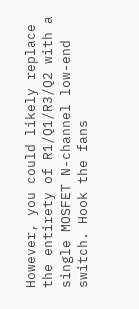However, you could likely replace the entirety of R1/Q1/R3/Q2 with a single MOSFET N-channel low-end switch. Hook the fans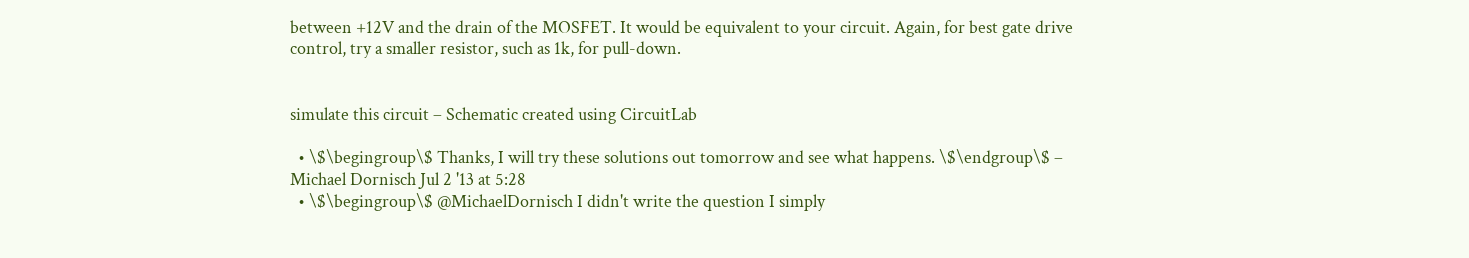between +12V and the drain of the MOSFET. It would be equivalent to your circuit. Again, for best gate drive control, try a smaller resistor, such as 1k, for pull-down.


simulate this circuit – Schematic created using CircuitLab

  • \$\begingroup\$ Thanks, I will try these solutions out tomorrow and see what happens. \$\endgroup\$ – Michael Dornisch Jul 2 '13 at 5:28
  • \$\begingroup\$ @MichaelDornisch I didn't write the question I simply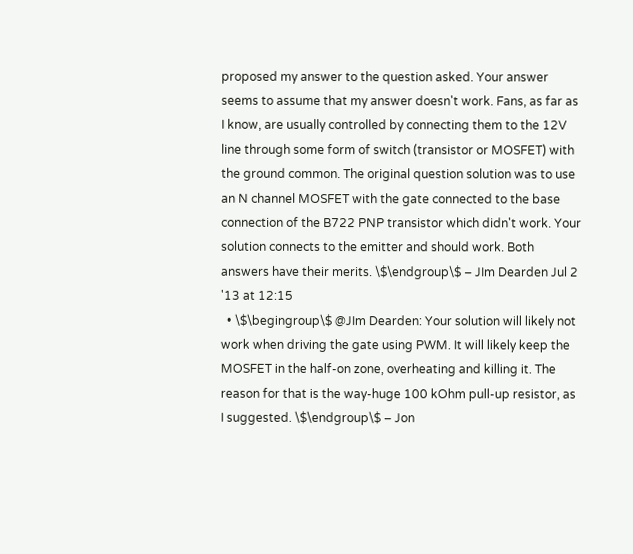proposed my answer to the question asked. Your answer seems to assume that my answer doesn't work. Fans, as far as I know, are usually controlled by connecting them to the 12V line through some form of switch (transistor or MOSFET) with the ground common. The original question solution was to use an N channel MOSFET with the gate connected to the base connection of the B722 PNP transistor which didn't work. Your solution connects to the emitter and should work. Both answers have their merits. \$\endgroup\$ – JIm Dearden Jul 2 '13 at 12:15
  • \$\begingroup\$ @JIm Dearden: Your solution will likely not work when driving the gate using PWM. It will likely keep the MOSFET in the half-on zone, overheating and killing it. The reason for that is the way-huge 100 kOhm pull-up resistor, as I suggested. \$\endgroup\$ – Jon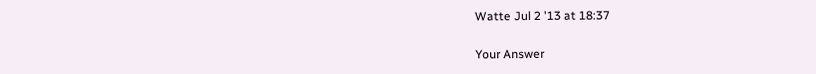Watte Jul 2 '13 at 18:37

Your Answer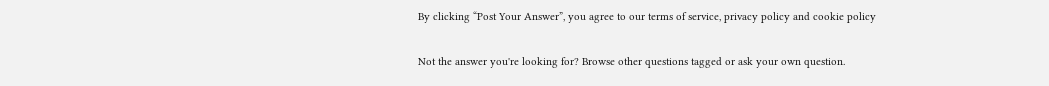By clicking “Post Your Answer”, you agree to our terms of service, privacy policy and cookie policy

Not the answer you're looking for? Browse other questions tagged or ask your own question.